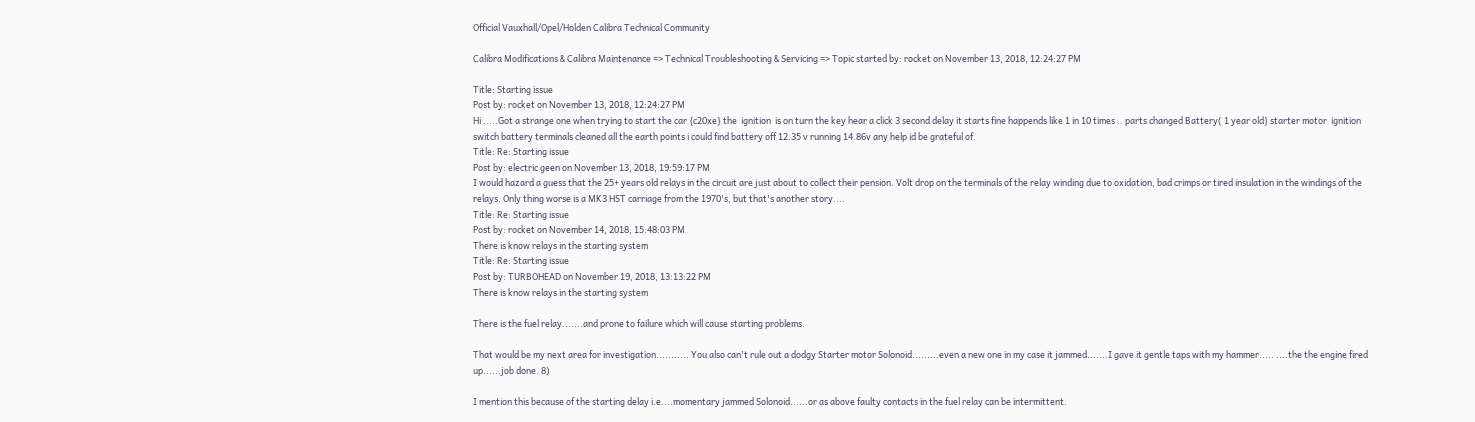Official Vauxhall/Opel/Holden Calibra Technical Community

Calibra Modifications & Calibra Maintenance => Technical Troubleshooting & Servicing => Topic started by: rocket on November 13, 2018, 12:24:27 PM

Title: Starting issue
Post by: rocket on November 13, 2018, 12:24:27 PM
Hi .....Got a strange one when trying to start the car {c20xe} the  ignition  is on turn the key hear a click 3 second delay it starts fine happends like 1 in 10 times .. parts changed Battery( 1 year old} starter motor  ignition  switch battery terminals cleaned all the earth points i could find battery off 12.35 v running 14.86v any help id be grateful of.
Title: Re: Starting issue
Post by: electric geen on November 13, 2018, 19:59:17 PM
I would hazard a guess that the 25+ years old relays in the circuit are just about to collect their pension. Volt drop on the terminals of the relay winding due to oxidation, bad crimps or tired insulation in the windings of the relays. Only thing worse is a MK3 HST carriage from the 1970's, but that's another story....
Title: Re: Starting issue
Post by: rocket on November 14, 2018, 15:48:03 PM
There is know relays in the starting system
Title: Re: Starting issue
Post by: TURBOHEAD on November 19, 2018, 13:13:22 PM
There is know relays in the starting system

There is the fuel relay.......and prone to failure which will cause starting problems.

That would be my next area for investigation........... You also can't rule out a dodgy Starter motor Solonoid.........even a new one in my case it jammed.......I gave it gentle taps with my hammer..... ....the the engine fired up......job done. 8)

I mention this because of the starting delay i.e....momentary jammed Solonoid......or as above faulty contacts in the fuel relay can be intermittent.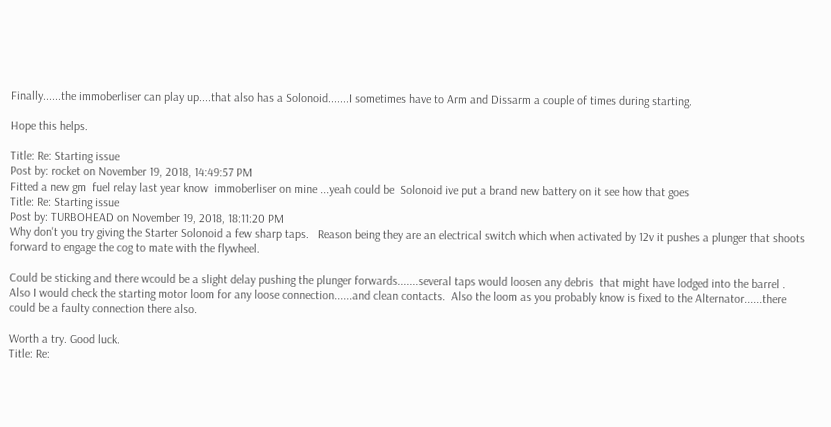Finally......the immoberliser can play up....that also has a Solonoid.......I sometimes have to Arm and Dissarm a couple of times during starting.

Hope this helps.

Title: Re: Starting issue
Post by: rocket on November 19, 2018, 14:49:57 PM
Fitted a new gm  fuel relay last year know  immoberliser on mine ...yeah could be  Solonoid ive put a brand new battery on it see how that goes
Title: Re: Starting issue
Post by: TURBOHEAD on November 19, 2018, 18:11:20 PM
Why don't you try giving the Starter Solonoid a few sharp taps.   Reason being they are an electrical switch which when activated by 12v it pushes a plunger that shoots forward to engage the cog to mate with the flywheel.

Could be sticking and there wcould be a slight delay pushing the plunger forwards.......several taps would loosen any debris  that might have lodged into the barrel .  Also I would check the starting motor loom for any loose connection......and clean contacts.  Also the loom as you probably know is fixed to the Alternator......there could be a faulty connection there also.

Worth a try. Good luck.
Title: Re: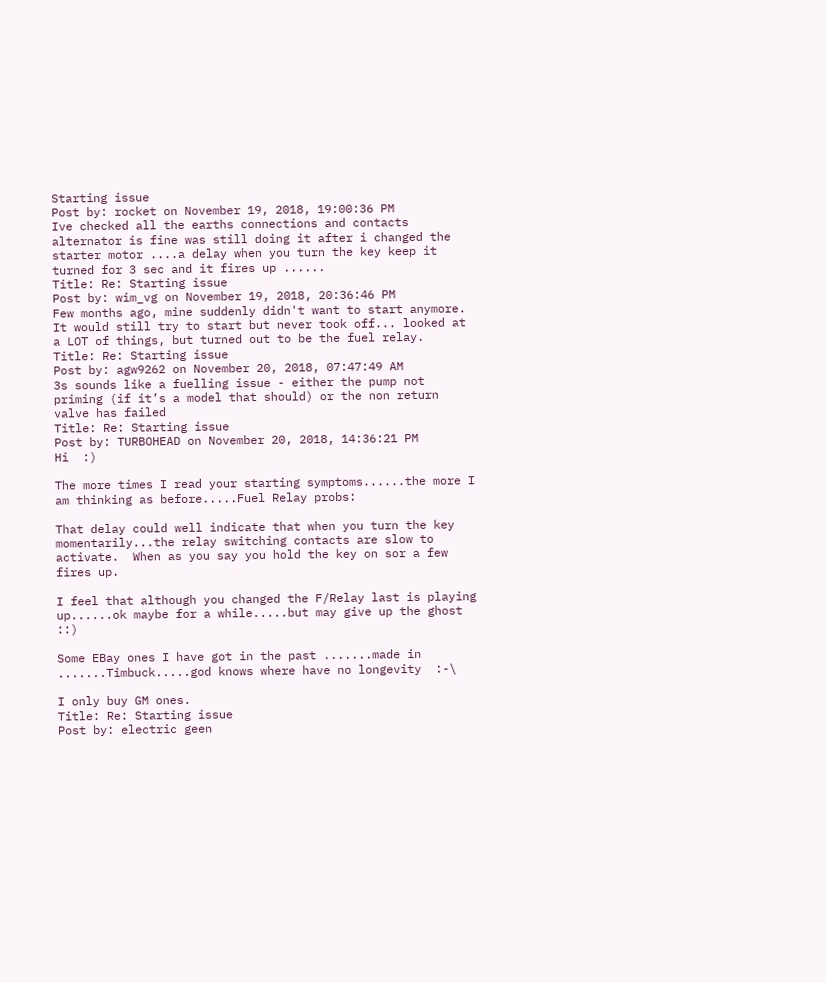Starting issue
Post by: rocket on November 19, 2018, 19:00:36 PM
Ive checked all the earths connections and contacts alternator is fine was still doing it after i changed the starter motor ....a delay when you turn the key keep it turned for 3 sec and it fires up ......
Title: Re: Starting issue
Post by: wim_vg on November 19, 2018, 20:36:46 PM
Few months ago, mine suddenly didn't want to start anymore. It would still try to start but never took off... looked at a LOT of things, but turned out to be the fuel relay.
Title: Re: Starting issue
Post by: agw9262 on November 20, 2018, 07:47:49 AM
3s sounds like a fuelling issue - either the pump not priming (if it’s a model that should) or the non return valve has failed
Title: Re: Starting issue
Post by: TURBOHEAD on November 20, 2018, 14:36:21 PM
Hi  :)

The more times I read your starting symptoms......the more I am thinking as before.....Fuel Relay probs:

That delay could well indicate that when you turn the key momentarily...the relay switching contacts are slow to activate.  When as you say you hold the key on sor a few fires up.

I feel that although you changed the F/Relay last is playing up......ok maybe for a while.....but may give up the ghost ::)

Some EBay ones I have got in the past .......made in .......Timbuck.....god knows where have no longevity  :-\

I only buy GM ones.
Title: Re: Starting issue
Post by: electric geen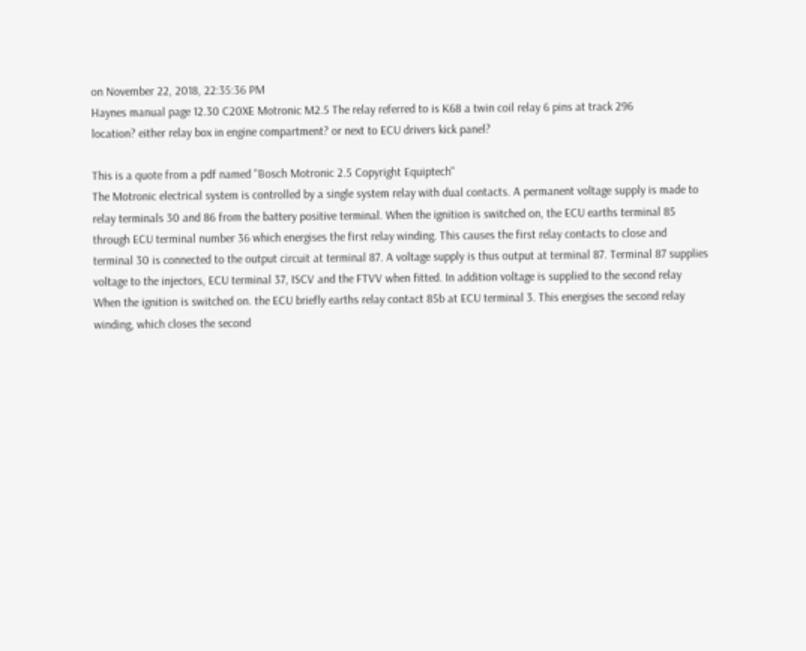on November 22, 2018, 22:35:36 PM
Haynes manual page 12.30 C20XE Motronic M2.5 The relay referred to is K68 a twin coil relay 6 pins at track 296
location? either relay box in engine compartment? or next to ECU drivers kick panel?

This is a quote from a pdf named "Bosch Motronic 2.5 Copyright Equiptech"
The Motronic electrical system is controlled by a single system relay with dual contacts. A permanent voltage supply is made to
relay terminals 30 and 86 from the battery positive terminal. When the ignition is switched on, the ECU earths terminal 85
through ECU terminal number 36 which energises the first relay winding. This causes the first relay contacts to close and
terminal 30 is connected to the output circuit at terminal 87. A voltage supply is thus output at terminal 87. Terminal 87 supplies
voltage to the injectors, ECU terminal 37, ISCV and the FTVV when fitted. In addition voltage is supplied to the second relay
When the ignition is switched on. the ECU briefly earths relay contact 85b at ECU terminal 3. This energises the second relay
winding, which closes the second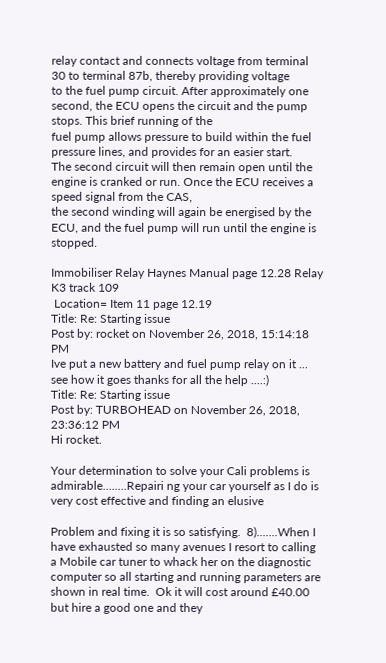relay contact and connects voltage from terminal 30 to terminal 87b, thereby providing voltage
to the fuel pump circuit. After approximately one second, the ECU opens the circuit and the pump stops. This brief running of the
fuel pump allows pressure to build within the fuel pressure lines, and provides for an easier start.
The second circuit will then remain open until the engine is cranked or run. Once the ECU receives a speed signal from the CAS,
the second winding will again be energised by the ECU, and the fuel pump will run until the engine is stopped.

Immobiliser Relay Haynes Manual page 12.28 Relay K3 track 109
 Location= Item 11 page 12.19
Title: Re: Starting issue
Post by: rocket on November 26, 2018, 15:14:18 PM
Ive put a new battery and fuel pump relay on it ... see how it goes thanks for all the help ....:)
Title: Re: Starting issue
Post by: TURBOHEAD on November 26, 2018, 23:36:12 PM
Hi rocket.

Your determination to solve your Cali problems is admirable........Repairi ng your car yourself as I do is very cost effective and finding an elusive

Problem and fixing it is so satisfying.  8).......When I have exhausted so many avenues I resort to calling a Mobile car tuner to whack her on the diagnostic computer so all starting and running parameters are shown in real time.  Ok it will cost around £40.00 but hire a good one and they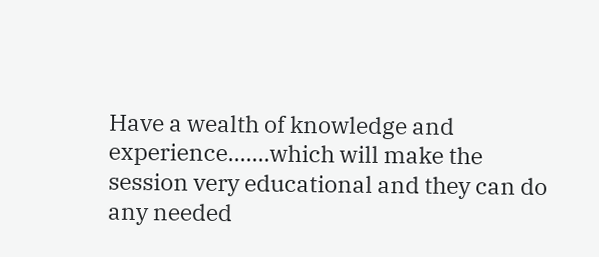Have a wealth of knowledge and experience.......which will make the session very educational and they can do any needed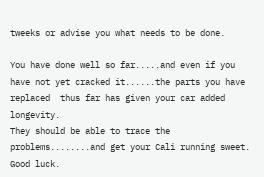tweeks or advise you what needs to be done.

You have done well so far.....and even if you have not yet cracked it......the parts you have replaced  thus far has given your car added longevity.
They should be able to trace the problems........and get your Cali running sweet.
Good luck.